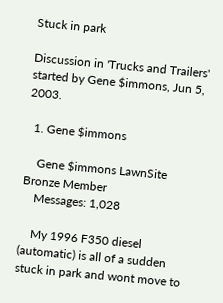Stuck in park

Discussion in 'Trucks and Trailers' started by Gene $immons, Jun 5, 2003.

  1. Gene $immons

    Gene $immons LawnSite Bronze Member
    Messages: 1,028

    My 1996 F350 diesel (automatic) is all of a sudden stuck in park and wont move to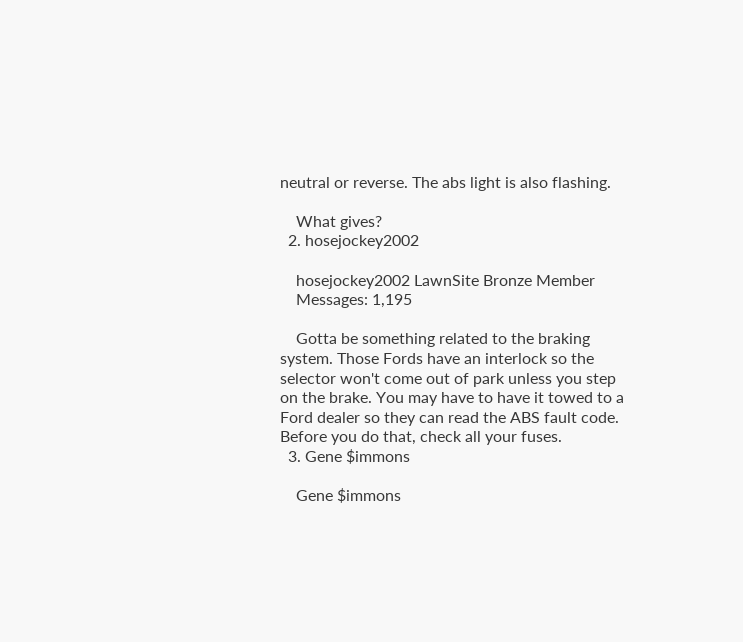neutral or reverse. The abs light is also flashing.

    What gives?
  2. hosejockey2002

    hosejockey2002 LawnSite Bronze Member
    Messages: 1,195

    Gotta be something related to the braking system. Those Fords have an interlock so the selector won't come out of park unless you step on the brake. You may have to have it towed to a Ford dealer so they can read the ABS fault code. Before you do that, check all your fuses.
  3. Gene $immons

    Gene $immons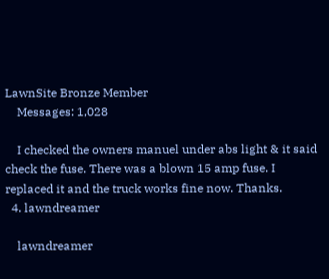LawnSite Bronze Member
    Messages: 1,028

    I checked the owners manuel under abs light & it said check the fuse. There was a blown 15 amp fuse. I replaced it and the truck works fine now. Thanks.
  4. lawndreamer

    lawndreamer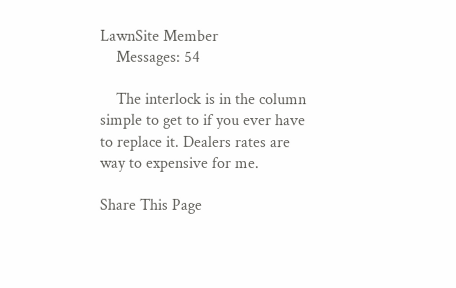LawnSite Member
    Messages: 54

    The interlock is in the column simple to get to if you ever have to replace it. Dealers rates are way to expensive for me.

Share This Page